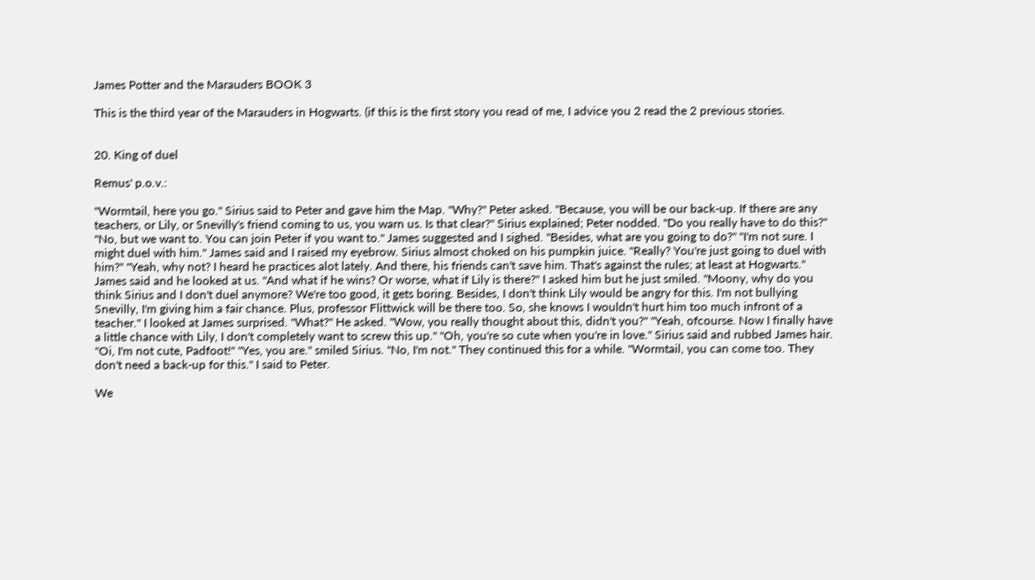James Potter and the Marauders BOOK 3

This is the third year of the Marauders in Hogwarts. (if this is the first story you read of me, I advice you 2 read the 2 previous stories.


20. King of duel

Remus' p.o.v.:

"Wormtail, here you go." Sirius said to Peter and gave him the Map. "Why?" Peter asked. "Because, you will be our back-up. If there are any teachers, or Lily, or Snevilly's friend coming to us, you warn us. Is that clear?" Sirius explained; Peter nodded. "Do you really have to do this?" "No, but we want to. You can join Peter if you want to." James suggested and I sighed. "Besides, what are you going to do?" "I'm not sure. I might duel with him." James said and I raised my eyebrow. Sirius almost choked on his pumpkin juice. "Really? You're just going to duel with him?" "Yeah, why not? I heard he practices alot lately. And there, his friends can't save him. That's against the rules; at least at Hogwarts." James said and he looked at us. "And what if he wins? Or worse, what if Lily is there?" I asked him but he just smiled. "Moony, why do you think Sirius and I don't duel anymore? We're too good, it gets boring. Besides, I don't think Lily would be angry for this. I'm not bullying Snevilly, I'm giving him a fair chance. Plus, professor Flittwick will be there too. So, she knows I wouldn't hurt him too much infront of a teacher." I looked at James surprised. "What?" He asked. "Wow, you really thought about this, didn't you?" "Yeah, ofcourse. Now I finally have a little chance with Lily, I don't completely want to screw this up." "Oh, you're so cute when you're in love." Sirius said and rubbed James hair. "Oi, I'm not cute, Padfoot!" "Yes, you are." smiled Sirius. "No, I'm not." They continued this for a while. "Wormtail, you can come too. They don't need a back-up for this." I said to Peter.

We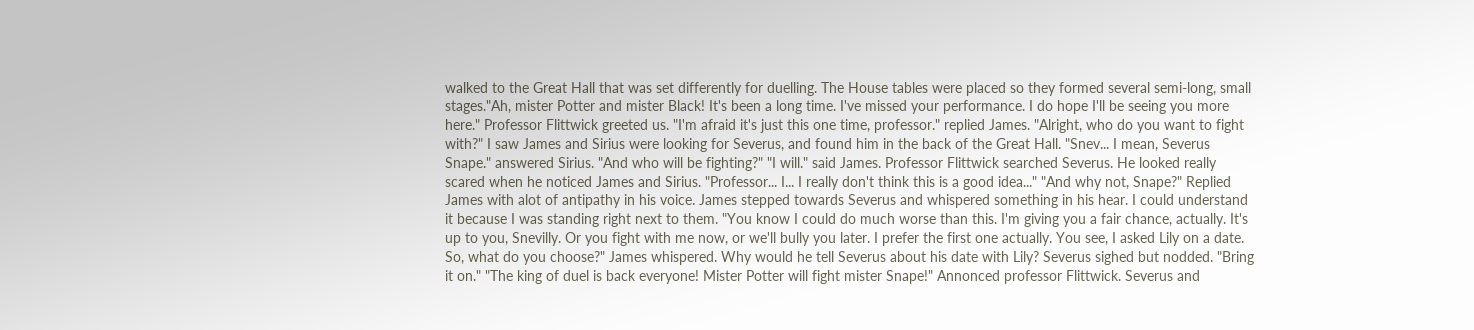walked to the Great Hall that was set differently for duelling. The House tables were placed so they formed several semi-long, small stages."Ah, mister Potter and mister Black! It's been a long time. I've missed your performance. I do hope I'll be seeing you more here." Professor Flittwick greeted us. "I'm afraid it's just this one time, professor." replied James. "Alright, who do you want to fight with?" I saw James and Sirius were looking for Severus, and found him in the back of the Great Hall. "Snev... I mean, Severus Snape." answered Sirius. "And who will be fighting?" "I will." said James. Professor Flittwick searched Severus. He looked really scared when he noticed James and Sirius. "Professor... I... I really don't think this is a good idea..." "And why not, Snape?" Replied James with alot of antipathy in his voice. James stepped towards Severus and whispered something in his hear. I could understand it because I was standing right next to them. "You know I could do much worse than this. I'm giving you a fair chance, actually. It's up to you, Snevilly. Or you fight with me now, or we'll bully you later. I prefer the first one actually. You see, I asked Lily on a date. So, what do you choose?" James whispered. Why would he tell Severus about his date with Lily? Severus sighed but nodded. "Bring it on." "The king of duel is back everyone! Mister Potter will fight mister Snape!" Annonced professor Flittwick. Severus and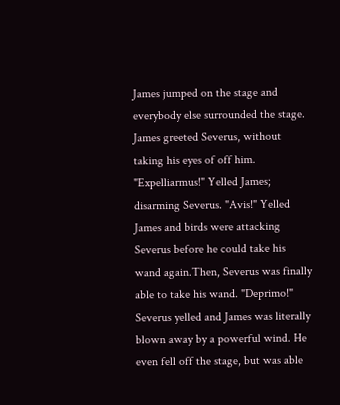James jumped on the stage and everybody else surrounded the stage. James greeted Severus, without taking his eyes of off him. "Expelliarmus!" Yelled James; disarming Severus. "Avis!" Yelled James and birds were attacking Severus before he could take his wand again.Then, Severus was finally able to take his wand. "Deprimo!" Severus yelled and James was literally blown away by a powerful wind. He even fell off the stage, but was able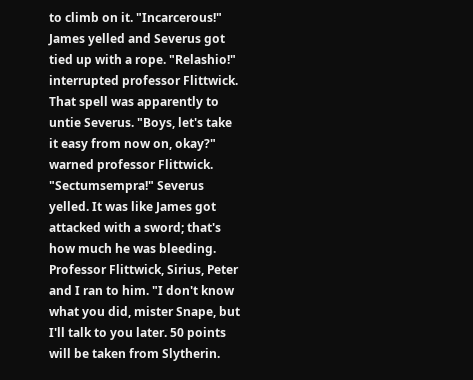to climb on it. "Incarcerous!" James yelled and Severus got tied up with a rope. "Relashio!" interrupted professor Flittwick. That spell was apparently to untie Severus. "Boys, let's take it easy from now on, okay?" warned professor Flittwick. "Sectumsempra!" Severus yelled. It was like James got attacked with a sword; that's how much he was bleeding. Professor Flittwick, Sirius, Peter and I ran to him. "I don't know what you did, mister Snape, but I'll talk to you later. 50 points will be taken from Slytherin.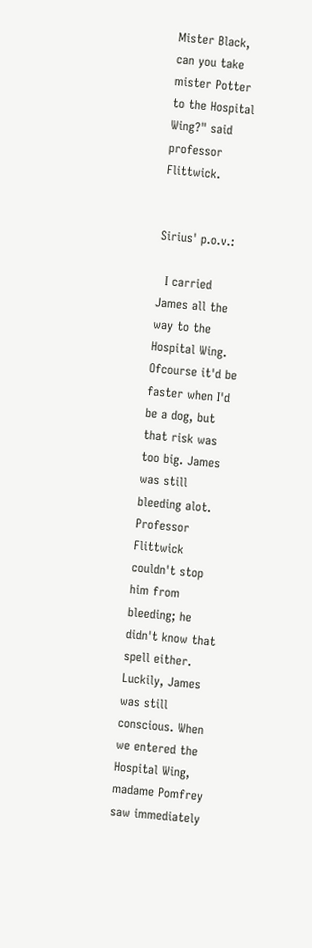Mister Black, can you take mister Potter to the Hospital Wing?" said professor Flittwick.


Sirius' p.o.v.:

  I carried James all the way to the Hospital Wing. Ofcourse it'd be faster when I'd be a dog, but that risk was too big. James was still bleeding alot. Professor Flittwick couldn't stop him from bleeding; he didn't know that spell either. Luckily, James was still conscious. When we entered the Hospital Wing, madame Pomfrey saw immediately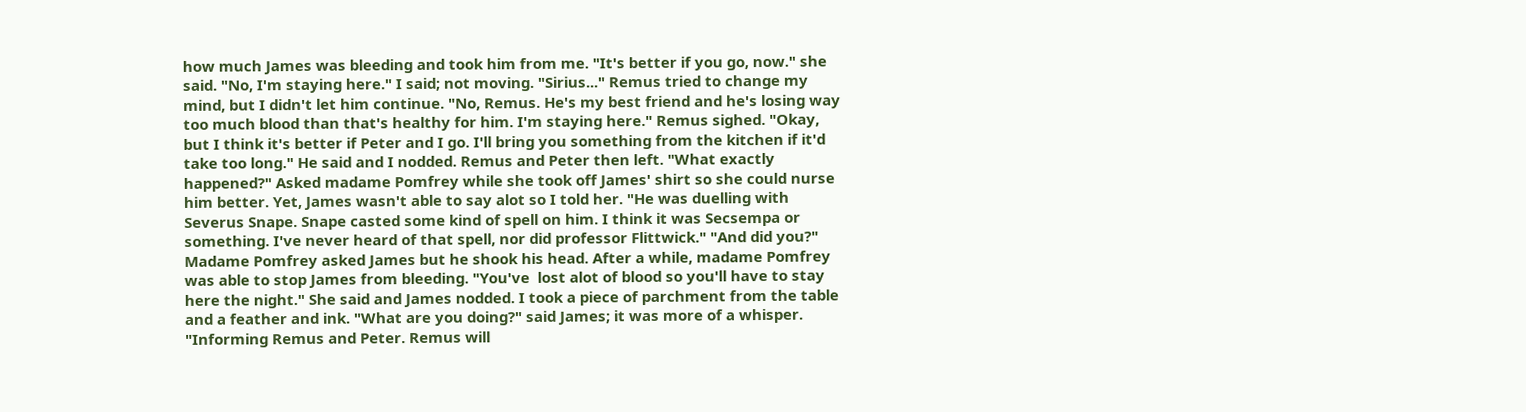how much James was bleeding and took him from me. "It's better if you go, now." she said. "No, I'm staying here." I said; not moving. "Sirius..." Remus tried to change my mind, but I didn't let him continue. "No, Remus. He's my best friend and he's losing way too much blood than that's healthy for him. I'm staying here." Remus sighed. "Okay, but I think it's better if Peter and I go. I'll bring you something from the kitchen if it'd take too long." He said and I nodded. Remus and Peter then left. "What exactly happened?" Asked madame Pomfrey while she took off James' shirt so she could nurse him better. Yet, James wasn't able to say alot so I told her. "He was duelling with Severus Snape. Snape casted some kind of spell on him. I think it was Secsempa or something. I've never heard of that spell, nor did professor Flittwick." "And did you?" Madame Pomfrey asked James but he shook his head. After a while, madame Pomfrey was able to stop James from bleeding. "You've  lost alot of blood so you'll have to stay here the night." She said and James nodded. I took a piece of parchment from the table and a feather and ink. "What are you doing?" said James; it was more of a whisper. "Informing Remus and Peter. Remus will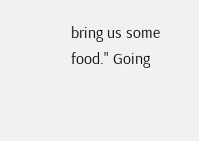bring us some food." Going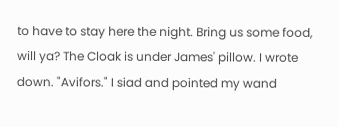to have to stay here the night. Bring us some food, will ya? The Cloak is under James' pillow. I wrote down. "Avifors." I siad and pointed my wand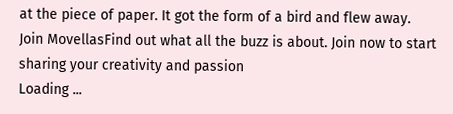at the piece of paper. It got the form of a bird and flew away.
Join MovellasFind out what all the buzz is about. Join now to start sharing your creativity and passion
Loading ...